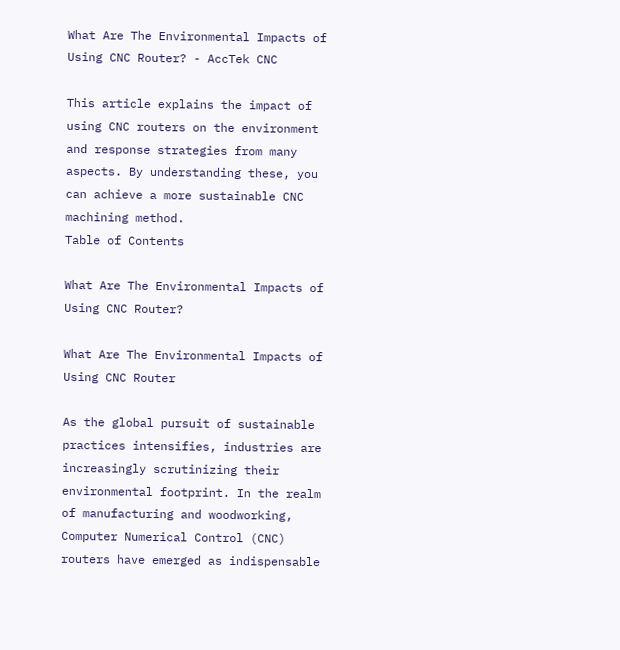What Are The Environmental Impacts of Using CNC Router? - AccTek CNC

This article explains the impact of using CNC routers on the environment and response strategies from many aspects. By understanding these, you can achieve a more sustainable CNC machining method.
Table of Contents

What Are The Environmental Impacts of Using CNC Router?

What Are The Environmental Impacts of Using CNC Router

As the global pursuit of sustainable practices intensifies, industries are increasingly scrutinizing their environmental footprint. In the realm of manufacturing and woodworking, Computer Numerical Control (CNC) routers have emerged as indispensable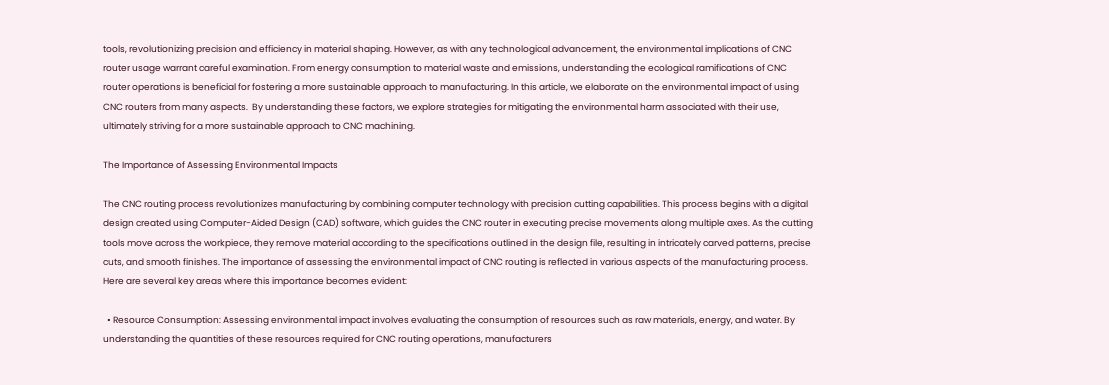tools, revolutionizing precision and efficiency in material shaping. However, as with any technological advancement, the environmental implications of CNC router usage warrant careful examination. From energy consumption to material waste and emissions, understanding the ecological ramifications of CNC router operations is beneficial for fostering a more sustainable approach to manufacturing. In this article, we elaborate on the environmental impact of using CNC routers from many aspects.  By understanding these factors, we explore strategies for mitigating the environmental harm associated with their use, ultimately striving for a more sustainable approach to CNC machining.

The Importance of Assessing Environmental Impacts

The CNC routing process revolutionizes manufacturing by combining computer technology with precision cutting capabilities. This process begins with a digital design created using Computer-Aided Design (CAD) software, which guides the CNC router in executing precise movements along multiple axes. As the cutting tools move across the workpiece, they remove material according to the specifications outlined in the design file, resulting in intricately carved patterns, precise cuts, and smooth finishes. The importance of assessing the environmental impact of CNC routing is reflected in various aspects of the manufacturing process. Here are several key areas where this importance becomes evident:

  • Resource Consumption: Assessing environmental impact involves evaluating the consumption of resources such as raw materials, energy, and water. By understanding the quantities of these resources required for CNC routing operations, manufacturers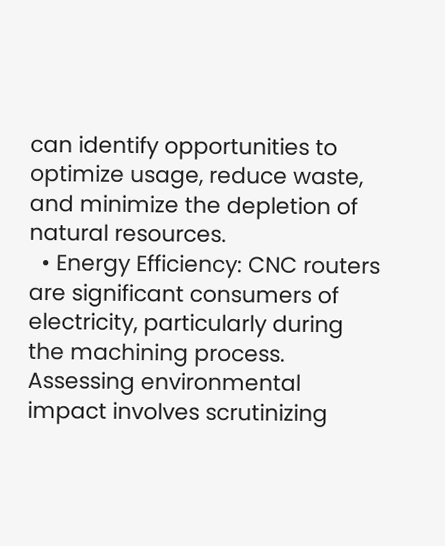can identify opportunities to optimize usage, reduce waste, and minimize the depletion of natural resources.
  • Energy Efficiency: CNC routers are significant consumers of electricity, particularly during the machining process. Assessing environmental impact involves scrutinizing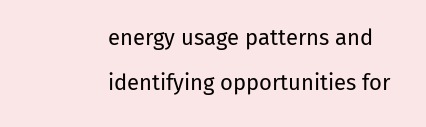energy usage patterns and identifying opportunities for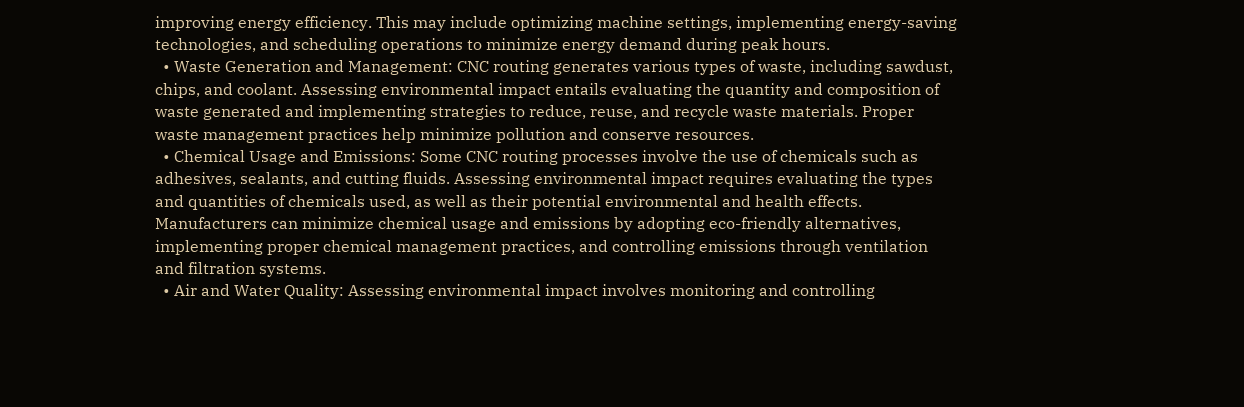improving energy efficiency. This may include optimizing machine settings, implementing energy-saving technologies, and scheduling operations to minimize energy demand during peak hours.
  • Waste Generation and Management: CNC routing generates various types of waste, including sawdust, chips, and coolant. Assessing environmental impact entails evaluating the quantity and composition of waste generated and implementing strategies to reduce, reuse, and recycle waste materials. Proper waste management practices help minimize pollution and conserve resources.
  • Chemical Usage and Emissions: Some CNC routing processes involve the use of chemicals such as adhesives, sealants, and cutting fluids. Assessing environmental impact requires evaluating the types and quantities of chemicals used, as well as their potential environmental and health effects. Manufacturers can minimize chemical usage and emissions by adopting eco-friendly alternatives, implementing proper chemical management practices, and controlling emissions through ventilation and filtration systems.
  • Air and Water Quality: Assessing environmental impact involves monitoring and controlling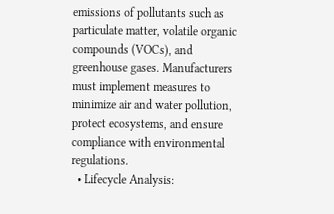emissions of pollutants such as particulate matter, volatile organic compounds (VOCs), and greenhouse gases. Manufacturers must implement measures to minimize air and water pollution, protect ecosystems, and ensure compliance with environmental regulations.
  • Lifecycle Analysis: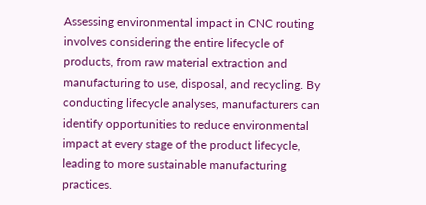Assessing environmental impact in CNC routing involves considering the entire lifecycle of products, from raw material extraction and manufacturing to use, disposal, and recycling. By conducting lifecycle analyses, manufacturers can identify opportunities to reduce environmental impact at every stage of the product lifecycle, leading to more sustainable manufacturing practices.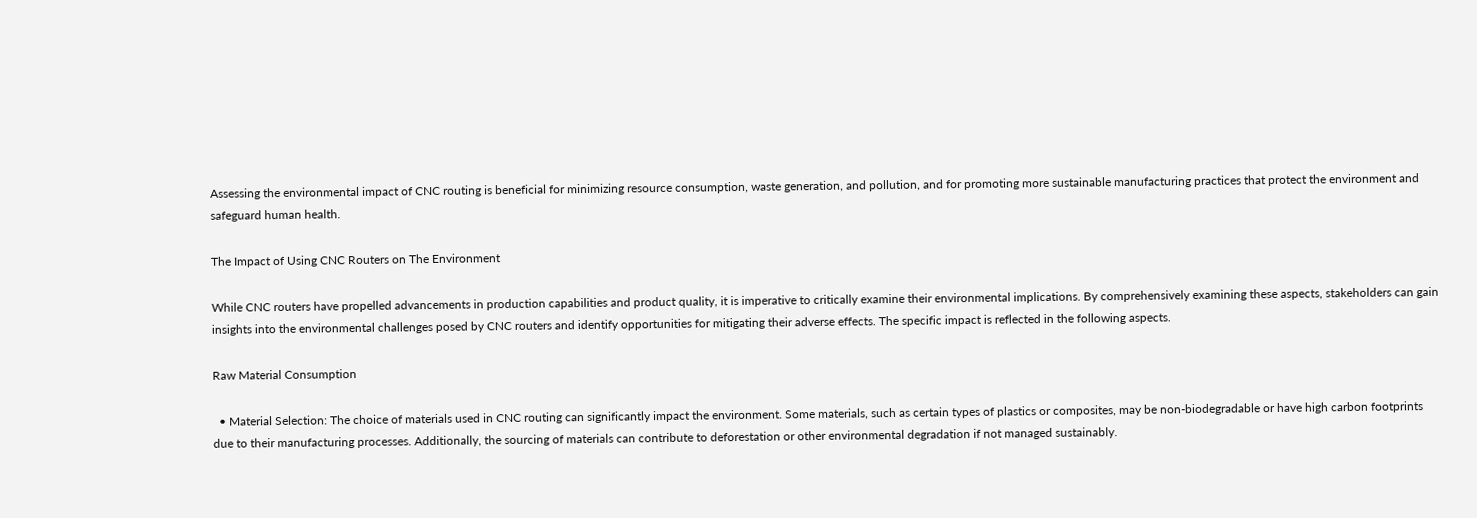Assessing the environmental impact of CNC routing is beneficial for minimizing resource consumption, waste generation, and pollution, and for promoting more sustainable manufacturing practices that protect the environment and safeguard human health.

The Impact of Using CNC Routers on The Environment

While CNC routers have propelled advancements in production capabilities and product quality, it is imperative to critically examine their environmental implications. By comprehensively examining these aspects, stakeholders can gain insights into the environmental challenges posed by CNC routers and identify opportunities for mitigating their adverse effects. The specific impact is reflected in the following aspects.

Raw Material Consumption

  • Material Selection: The choice of materials used in CNC routing can significantly impact the environment. Some materials, such as certain types of plastics or composites, may be non-biodegradable or have high carbon footprints due to their manufacturing processes. Additionally, the sourcing of materials can contribute to deforestation or other environmental degradation if not managed sustainably.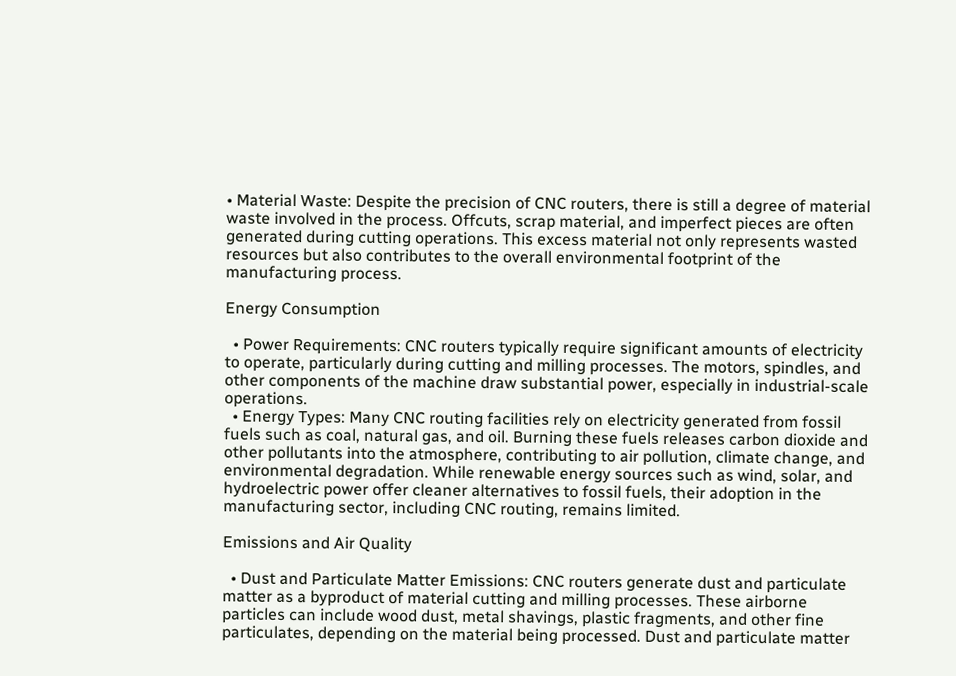• Material Waste: Despite the precision of CNC routers, there is still a degree of material waste involved in the process. Offcuts, scrap material, and imperfect pieces are often generated during cutting operations. This excess material not only represents wasted resources but also contributes to the overall environmental footprint of the manufacturing process.

Energy Consumption

  • Power Requirements: CNC routers typically require significant amounts of electricity to operate, particularly during cutting and milling processes. The motors, spindles, and other components of the machine draw substantial power, especially in industrial-scale operations.
  • Energy Types: Many CNC routing facilities rely on electricity generated from fossil fuels such as coal, natural gas, and oil. Burning these fuels releases carbon dioxide and other pollutants into the atmosphere, contributing to air pollution, climate change, and environmental degradation. While renewable energy sources such as wind, solar, and hydroelectric power offer cleaner alternatives to fossil fuels, their adoption in the manufacturing sector, including CNC routing, remains limited.

Emissions and Air Quality

  • Dust and Particulate Matter Emissions: CNC routers generate dust and particulate matter as a byproduct of material cutting and milling processes. These airborne particles can include wood dust, metal shavings, plastic fragments, and other fine particulates, depending on the material being processed. Dust and particulate matter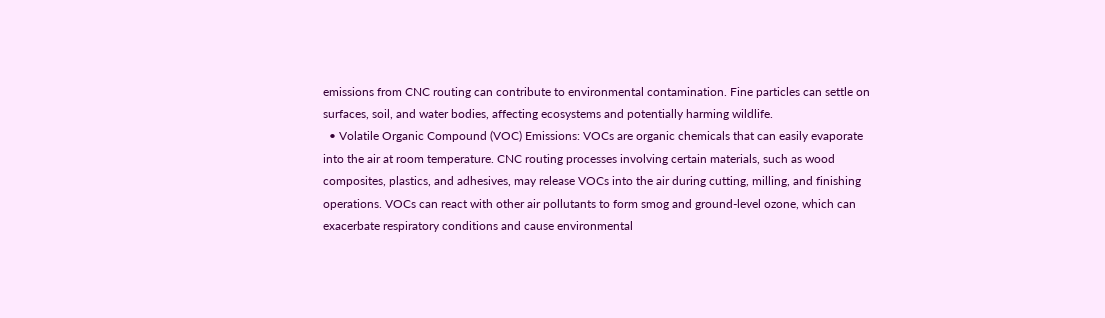emissions from CNC routing can contribute to environmental contamination. Fine particles can settle on surfaces, soil, and water bodies, affecting ecosystems and potentially harming wildlife.
  • Volatile Organic Compound (VOC) Emissions: VOCs are organic chemicals that can easily evaporate into the air at room temperature. CNC routing processes involving certain materials, such as wood composites, plastics, and adhesives, may release VOCs into the air during cutting, milling, and finishing operations. VOCs can react with other air pollutants to form smog and ground-level ozone, which can exacerbate respiratory conditions and cause environmental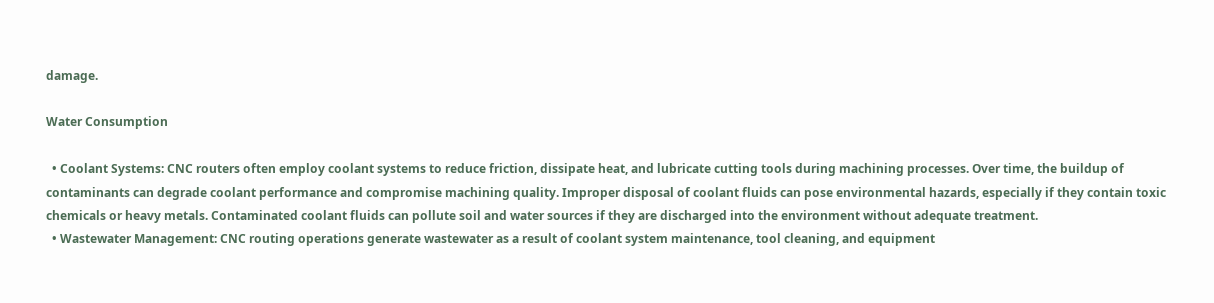damage.

Water Consumption

  • Coolant Systems: CNC routers often employ coolant systems to reduce friction, dissipate heat, and lubricate cutting tools during machining processes. Over time, the buildup of contaminants can degrade coolant performance and compromise machining quality. Improper disposal of coolant fluids can pose environmental hazards, especially if they contain toxic chemicals or heavy metals. Contaminated coolant fluids can pollute soil and water sources if they are discharged into the environment without adequate treatment.
  • Wastewater Management: CNC routing operations generate wastewater as a result of coolant system maintenance, tool cleaning, and equipment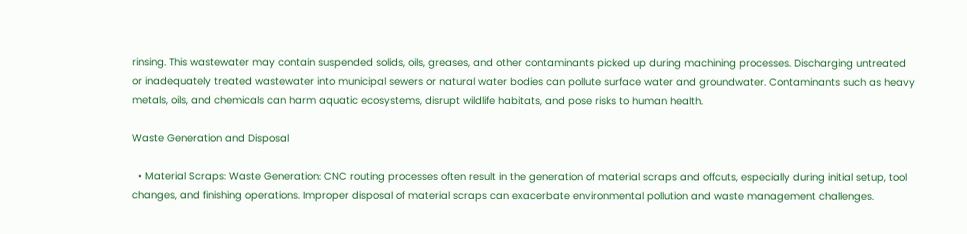rinsing. This wastewater may contain suspended solids, oils, greases, and other contaminants picked up during machining processes. Discharging untreated or inadequately treated wastewater into municipal sewers or natural water bodies can pollute surface water and groundwater. Contaminants such as heavy metals, oils, and chemicals can harm aquatic ecosystems, disrupt wildlife habitats, and pose risks to human health.

Waste Generation and Disposal

  • Material Scraps: Waste Generation: CNC routing processes often result in the generation of material scraps and offcuts, especially during initial setup, tool changes, and finishing operations. Improper disposal of material scraps can exacerbate environmental pollution and waste management challenges.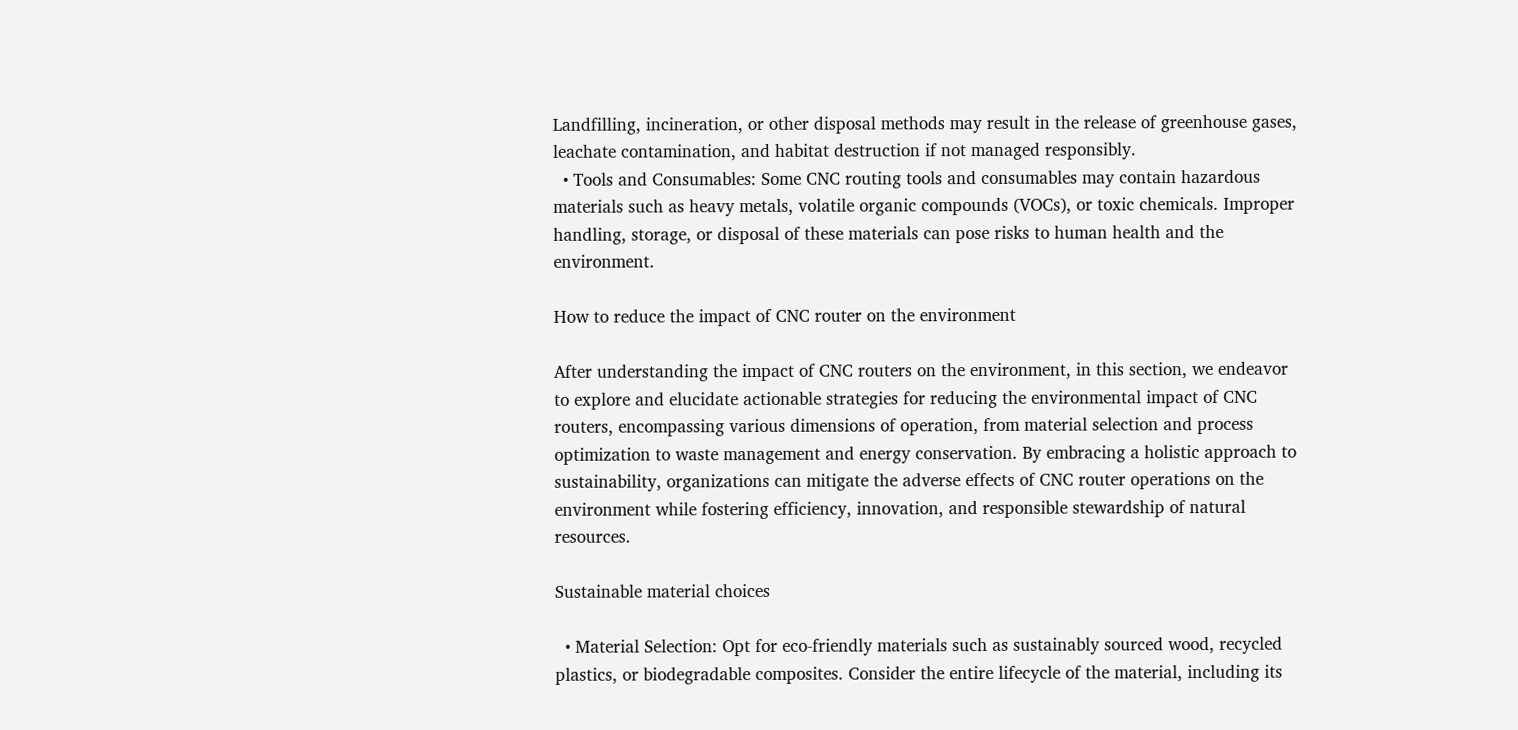Landfilling, incineration, or other disposal methods may result in the release of greenhouse gases, leachate contamination, and habitat destruction if not managed responsibly.
  • Tools and Consumables: Some CNC routing tools and consumables may contain hazardous materials such as heavy metals, volatile organic compounds (VOCs), or toxic chemicals. Improper handling, storage, or disposal of these materials can pose risks to human health and the environment.

How to reduce the impact of CNC router on the environment

After understanding the impact of CNC routers on the environment, in this section, we endeavor to explore and elucidate actionable strategies for reducing the environmental impact of CNC routers, encompassing various dimensions of operation, from material selection and process optimization to waste management and energy conservation. By embracing a holistic approach to sustainability, organizations can mitigate the adverse effects of CNC router operations on the environment while fostering efficiency, innovation, and responsible stewardship of natural resources.

Sustainable material choices

  • Material Selection: Opt for eco-friendly materials such as sustainably sourced wood, recycled plastics, or biodegradable composites. Consider the entire lifecycle of the material, including its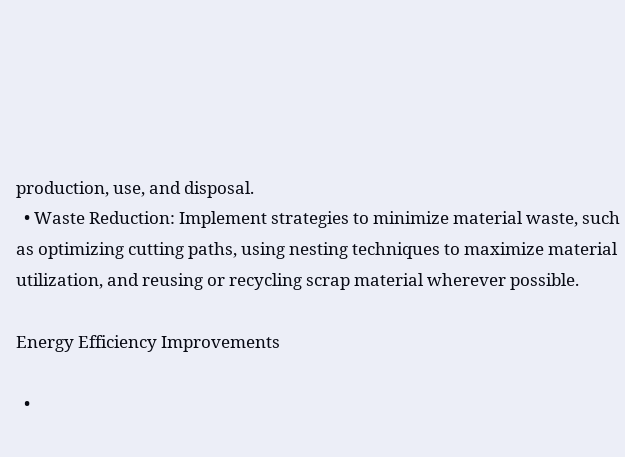production, use, and disposal.
  • Waste Reduction: Implement strategies to minimize material waste, such as optimizing cutting paths, using nesting techniques to maximize material utilization, and reusing or recycling scrap material wherever possible.

Energy Efficiency Improvements

  •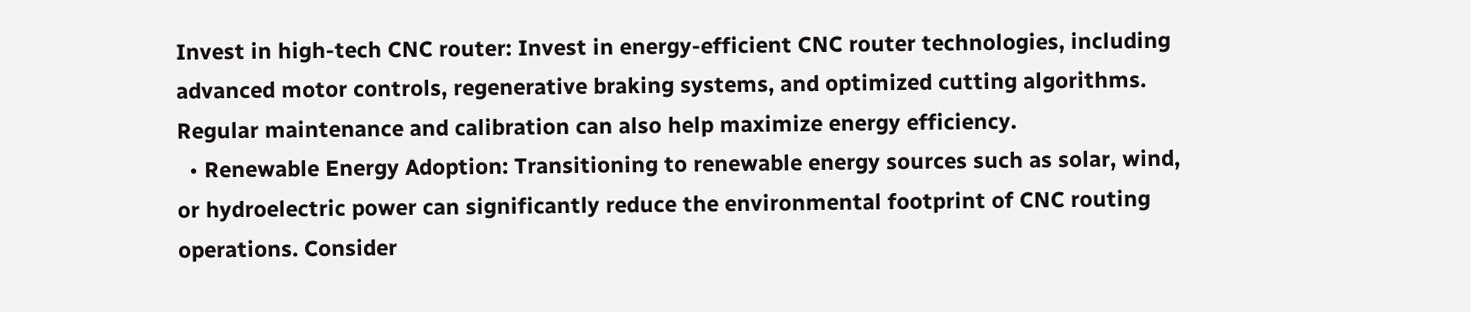Invest in high-tech CNC router: Invest in energy-efficient CNC router technologies, including advanced motor controls, regenerative braking systems, and optimized cutting algorithms. Regular maintenance and calibration can also help maximize energy efficiency.
  • Renewable Energy Adoption: Transitioning to renewable energy sources such as solar, wind, or hydroelectric power can significantly reduce the environmental footprint of CNC routing operations. Consider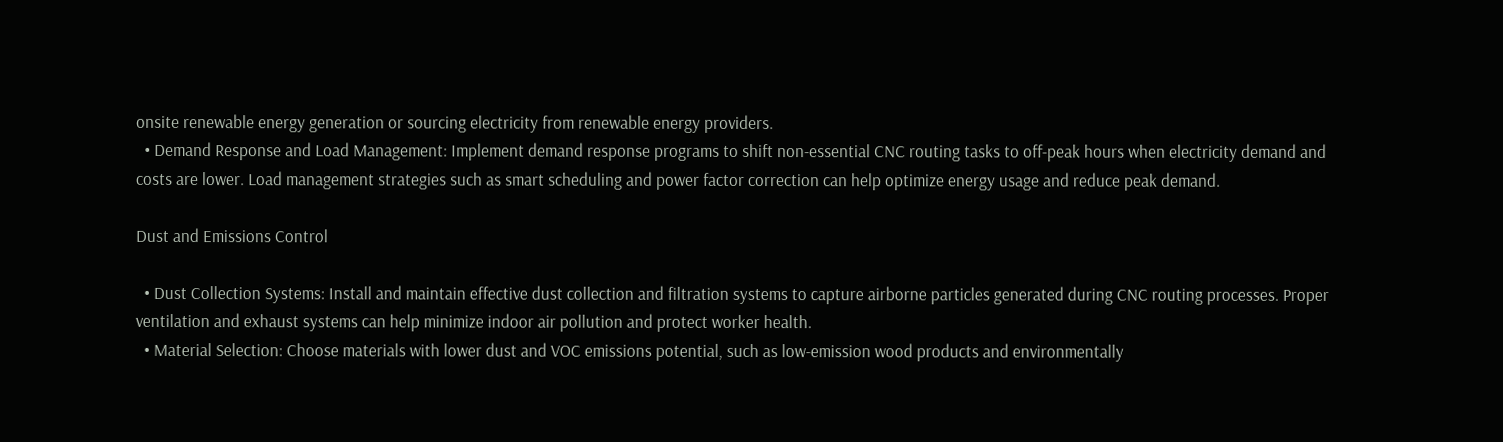onsite renewable energy generation or sourcing electricity from renewable energy providers.
  • Demand Response and Load Management: Implement demand response programs to shift non-essential CNC routing tasks to off-peak hours when electricity demand and costs are lower. Load management strategies such as smart scheduling and power factor correction can help optimize energy usage and reduce peak demand.

Dust and Emissions Control

  • Dust Collection Systems: Install and maintain effective dust collection and filtration systems to capture airborne particles generated during CNC routing processes. Proper ventilation and exhaust systems can help minimize indoor air pollution and protect worker health.
  • Material Selection: Choose materials with lower dust and VOC emissions potential, such as low-emission wood products and environmentally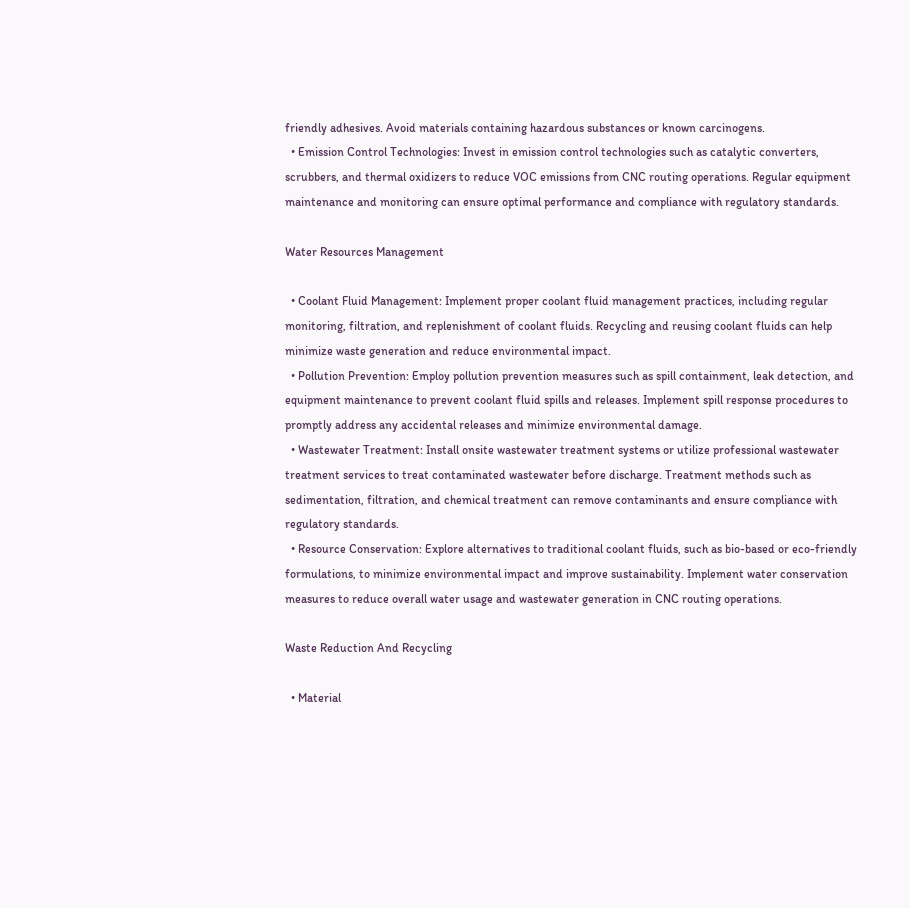friendly adhesives. Avoid materials containing hazardous substances or known carcinogens.
  • Emission Control Technologies: Invest in emission control technologies such as catalytic converters, scrubbers, and thermal oxidizers to reduce VOC emissions from CNC routing operations. Regular equipment maintenance and monitoring can ensure optimal performance and compliance with regulatory standards.

Water Resources Management

  • Coolant Fluid Management: Implement proper coolant fluid management practices, including regular monitoring, filtration, and replenishment of coolant fluids. Recycling and reusing coolant fluids can help minimize waste generation and reduce environmental impact.
  • Pollution Prevention: Employ pollution prevention measures such as spill containment, leak detection, and equipment maintenance to prevent coolant fluid spills and releases. Implement spill response procedures to promptly address any accidental releases and minimize environmental damage.
  • Wastewater Treatment: Install onsite wastewater treatment systems or utilize professional wastewater treatment services to treat contaminated wastewater before discharge. Treatment methods such as sedimentation, filtration, and chemical treatment can remove contaminants and ensure compliance with regulatory standards.
  • Resource Conservation: Explore alternatives to traditional coolant fluids, such as bio-based or eco-friendly formulations, to minimize environmental impact and improve sustainability. Implement water conservation measures to reduce overall water usage and wastewater generation in CNC routing operations.

Waste Reduction And Recycling

  • Material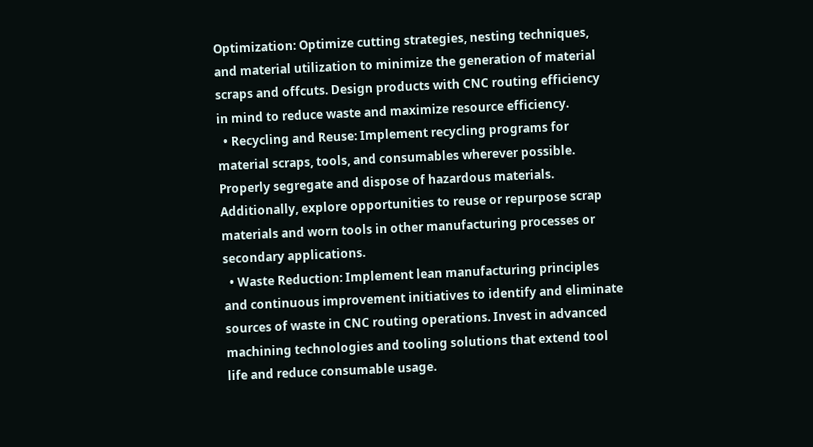Optimization: Optimize cutting strategies, nesting techniques, and material utilization to minimize the generation of material scraps and offcuts. Design products with CNC routing efficiency in mind to reduce waste and maximize resource efficiency.
  • Recycling and Reuse: Implement recycling programs for material scraps, tools, and consumables wherever possible. Properly segregate and dispose of hazardous materials. Additionally, explore opportunities to reuse or repurpose scrap materials and worn tools in other manufacturing processes or secondary applications.
  • Waste Reduction: Implement lean manufacturing principles and continuous improvement initiatives to identify and eliminate sources of waste in CNC routing operations. Invest in advanced machining technologies and tooling solutions that extend tool life and reduce consumable usage.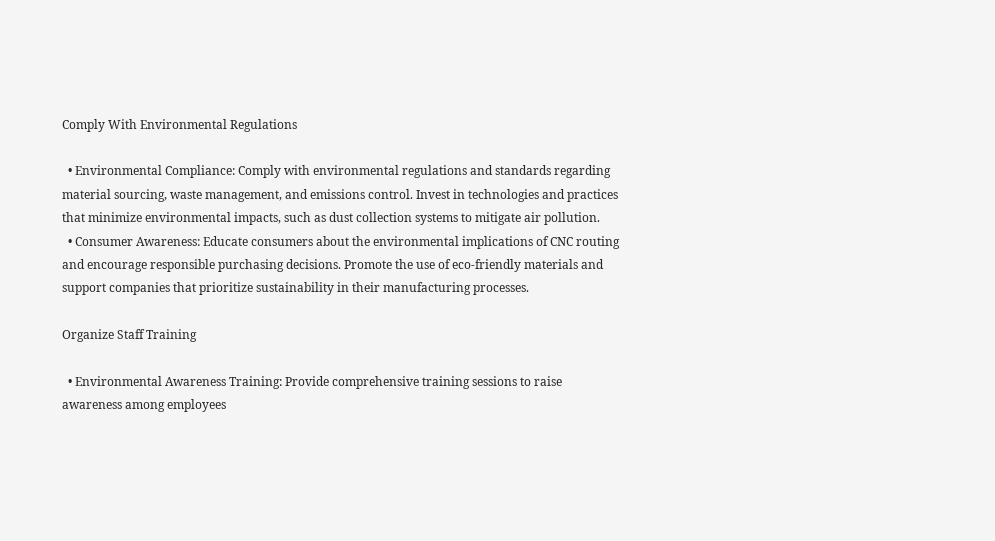Comply With Environmental Regulations

  • Environmental Compliance: Comply with environmental regulations and standards regarding material sourcing, waste management, and emissions control. Invest in technologies and practices that minimize environmental impacts, such as dust collection systems to mitigate air pollution.
  • Consumer Awareness: Educate consumers about the environmental implications of CNC routing and encourage responsible purchasing decisions. Promote the use of eco-friendly materials and support companies that prioritize sustainability in their manufacturing processes.

Organize Staff Training

  • Environmental Awareness Training: Provide comprehensive training sessions to raise awareness among employees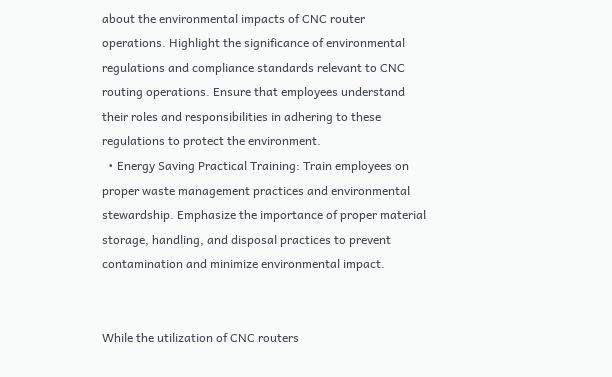about the environmental impacts of CNC router operations. Highlight the significance of environmental regulations and compliance standards relevant to CNC routing operations. Ensure that employees understand their roles and responsibilities in adhering to these regulations to protect the environment.
  • Energy Saving Practical Training: Train employees on proper waste management practices and environmental stewardship. Emphasize the importance of proper material storage, handling, and disposal practices to prevent contamination and minimize environmental impact.


While the utilization of CNC routers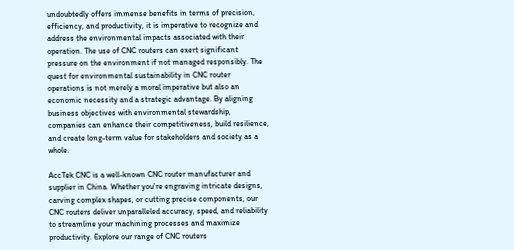undoubtedly offers immense benefits in terms of precision, efficiency, and productivity, it is imperative to recognize and address the environmental impacts associated with their operation. The use of CNC routers can exert significant pressure on the environment if not managed responsibly. The quest for environmental sustainability in CNC router operations is not merely a moral imperative but also an economic necessity and a strategic advantage. By aligning business objectives with environmental stewardship, companies can enhance their competitiveness, build resilience, and create long-term value for stakeholders and society as a whole.

AccTek CNC is a well-known CNC router manufacturer and supplier in China. Whether you’re engraving intricate designs, carving complex shapes, or cutting precise components, our CNC routers deliver unparalleled accuracy, speed, and reliability to streamline your machining processes and maximize productivity. Explore our range of CNC routers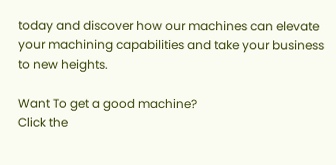today and discover how our machines can elevate your machining capabilities and take your business to new heights.

Want To get a good machine?
Click the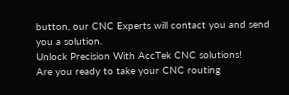button, our CNC Experts will contact you and send you a solution.
Unlock Precision With AccTek CNC solutions!
Are you ready to take your CNC routing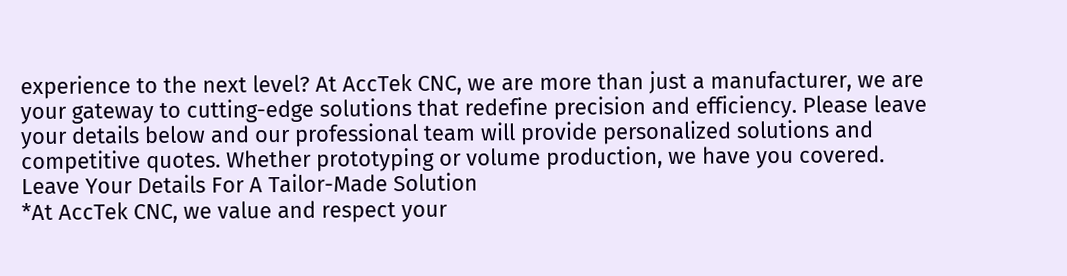experience to the next level? At AccTek CNC, we are more than just a manufacturer, we are your gateway to cutting-edge solutions that redefine precision and efficiency. Please leave your details below and our professional team will provide personalized solutions and competitive quotes. Whether prototyping or volume production, we have you covered.
Leave Your Details For A Tailor-Made Solution
*At AccTek CNC, we value and respect your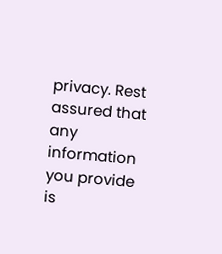privacy. Rest assured that any information you provide is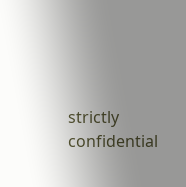strictly confidential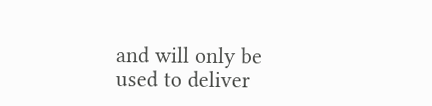and will only be used to deliver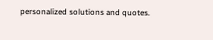personalized solutions and quotes.